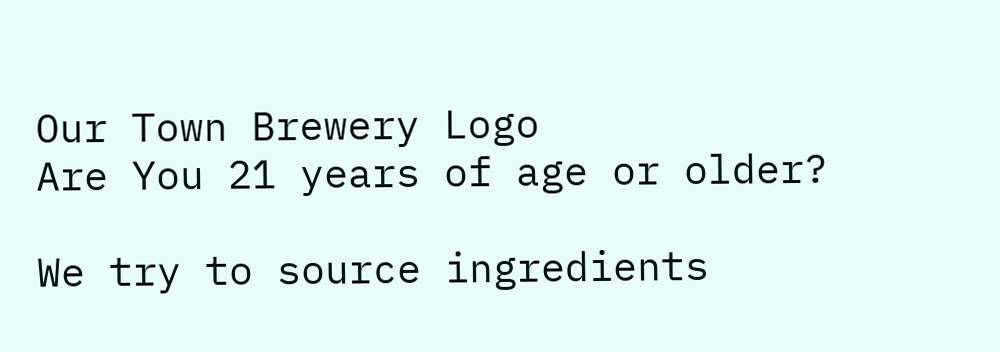Our Town Brewery Logo
Are You 21 years of age or older?

We try to source ingredients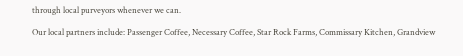through local purveyors whenever we can.

Our local partners include: Passenger Coffee, Necessary Coffee, Star Rock Farms, Commissary Kitchen, Grandview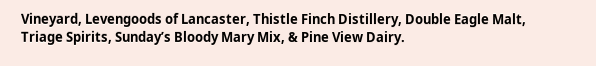Vineyard, Levengoods of Lancaster, Thistle Finch Distillery, Double Eagle Malt, Triage Spirits, Sunday’s Bloody Mary Mix, & Pine View Dairy.